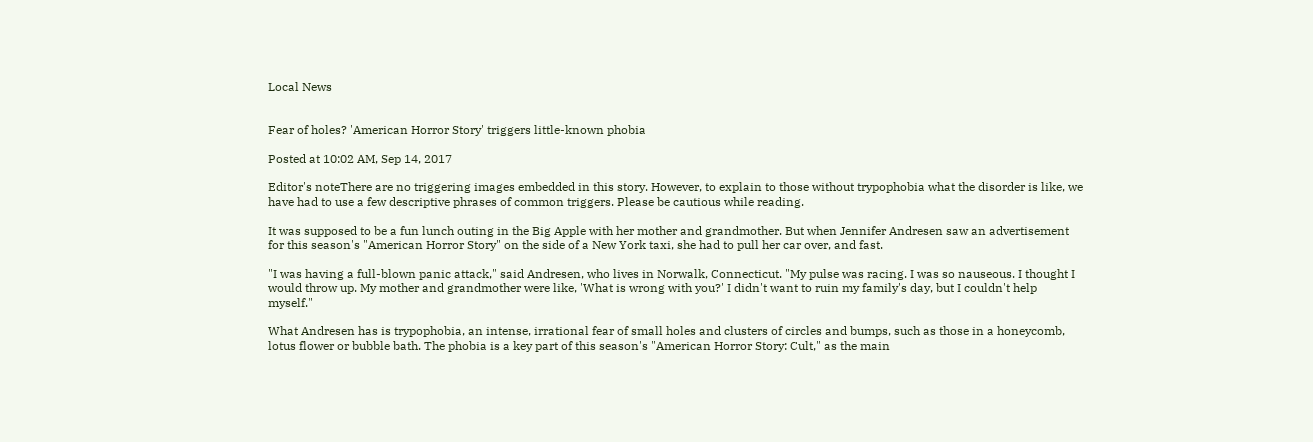Local News


Fear of holes? 'American Horror Story' triggers little-known phobia

Posted at 10:02 AM, Sep 14, 2017

Editor's noteThere are no triggering images embedded in this story. However, to explain to those without trypophobia what the disorder is like, we have had to use a few descriptive phrases of common triggers. Please be cautious while reading.

It was supposed to be a fun lunch outing in the Big Apple with her mother and grandmother. But when Jennifer Andresen saw an advertisement for this season's "American Horror Story" on the side of a New York taxi, she had to pull her car over, and fast.

"I was having a full-blown panic attack," said Andresen, who lives in Norwalk, Connecticut. "My pulse was racing. I was so nauseous. I thought I would throw up. My mother and grandmother were like, 'What is wrong with you?' I didn't want to ruin my family's day, but I couldn't help myself."

What Andresen has is trypophobia, an intense, irrational fear of small holes and clusters of circles and bumps, such as those in a honeycomb, lotus flower or bubble bath. The phobia is a key part of this season's "American Horror Story: Cult," as the main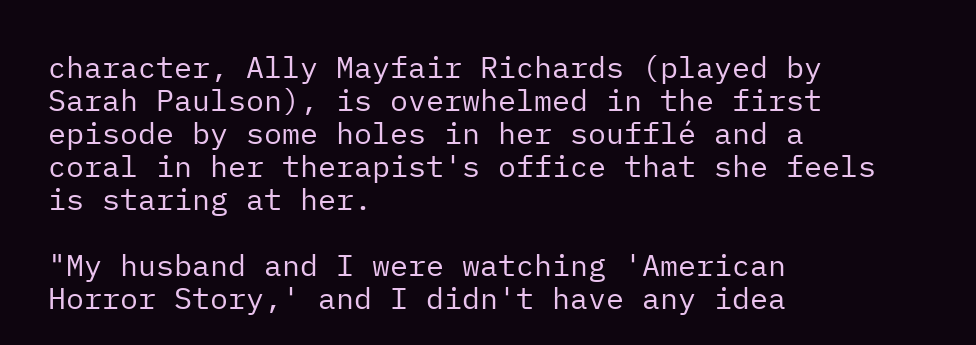character, Ally Mayfair Richards (played by Sarah Paulson), is overwhelmed in the first episode by some holes in her soufflé and a coral in her therapist's office that she feels is staring at her.

"My husband and I were watching 'American Horror Story,' and I didn't have any idea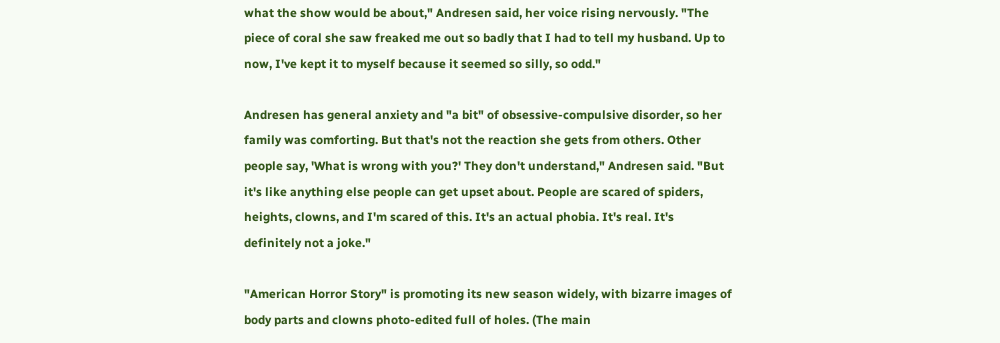what the show would be about," Andresen said, her voice rising nervously. "The piece of coral she saw freaked me out so badly that I had to tell my husband. Up to now, I've kept it to myself because it seemed so silly, so odd."

Andresen has general anxiety and "a bit" of obsessive-compulsive disorder, so her family was comforting. But that's not the reaction she gets from others. Other people say, 'What is wrong with you?' They don't understand," Andresen said. "But it's like anything else people can get upset about. People are scared of spiders, heights, clowns, and I'm scared of this. It's an actual phobia. It's real. It's definitely not a joke."

"American Horror Story" is promoting its new season widely, with bizarre images of body parts and clowns photo-edited full of holes. (The main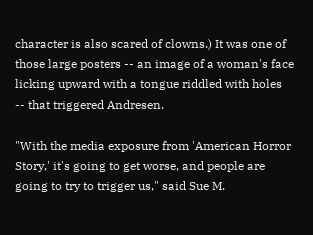character is also scared of clowns.) It was one of those large posters -- an image of a woman's face licking upward with a tongue riddled with holes -- that triggered Andresen.

"With the media exposure from 'American Horror Story,' it's going to get worse, and people are going to try to trigger us," said Sue M.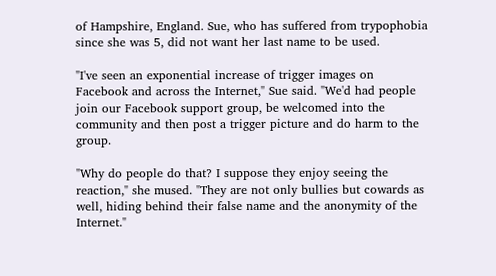of Hampshire, England. Sue, who has suffered from trypophobia since she was 5, did not want her last name to be used.

"I've seen an exponential increase of trigger images on Facebook and across the Internet," Sue said. "We'd had people join our Facebook support group, be welcomed into the community and then post a trigger picture and do harm to the group.

"Why do people do that? I suppose they enjoy seeing the reaction," she mused. "They are not only bullies but cowards as well, hiding behind their false name and the anonymity of the Internet."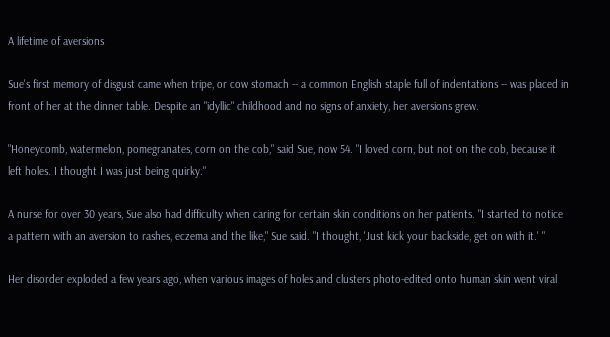A lifetime of aversions

Sue's first memory of disgust came when tripe, or cow stomach -- a common English staple full of indentations -- was placed in front of her at the dinner table. Despite an "idyllic" childhood and no signs of anxiety, her aversions grew.

"Honeycomb, watermelon, pomegranates, corn on the cob," said Sue, now 54. "I loved corn, but not on the cob, because it left holes. I thought I was just being quirky."

A nurse for over 30 years, Sue also had difficulty when caring for certain skin conditions on her patients. "I started to notice a pattern with an aversion to rashes, eczema and the like," Sue said. "I thought, 'Just kick your backside, get on with it.' "

Her disorder exploded a few years ago, when various images of holes and clusters photo-edited onto human skin went viral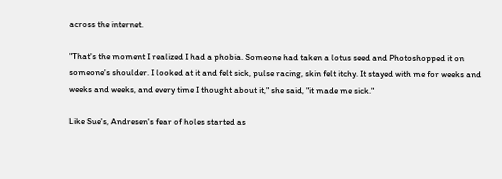across the internet.

"That's the moment I realized I had a phobia. Someone had taken a lotus seed and Photoshopped it on someone's shoulder. I looked at it and felt sick, pulse racing, skin felt itchy. It stayed with me for weeks and weeks and weeks, and every time I thought about it," she said, "it made me sick."

Like Sue's, Andresen's fear of holes started as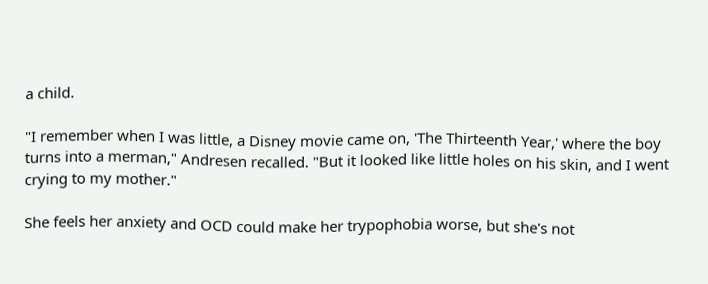a child.

"I remember when I was little, a Disney movie came on, 'The Thirteenth Year,' where the boy turns into a merman," Andresen recalled. "But it looked like little holes on his skin, and I went crying to my mother."

She feels her anxiety and OCD could make her trypophobia worse, but she's not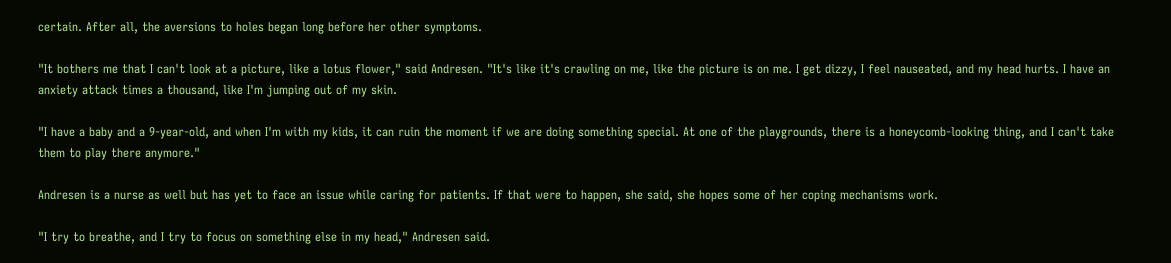certain. After all, the aversions to holes began long before her other symptoms.

"It bothers me that I can't look at a picture, like a lotus flower," said Andresen. "It's like it's crawling on me, like the picture is on me. I get dizzy, I feel nauseated, and my head hurts. I have an anxiety attack times a thousand, like I'm jumping out of my skin.

"I have a baby and a 9-year-old, and when I'm with my kids, it can ruin the moment if we are doing something special. At one of the playgrounds, there is a honeycomb-looking thing, and I can't take them to play there anymore."

Andresen is a nurse as well but has yet to face an issue while caring for patients. If that were to happen, she said, she hopes some of her coping mechanisms work.

"I try to breathe, and I try to focus on something else in my head," Andresen said.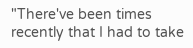"There've been times recently that I had to take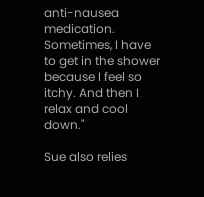anti-nausea medication. Sometimes, I have to get in the shower because I feel so itchy. And then I relax and cool down."

Sue also relies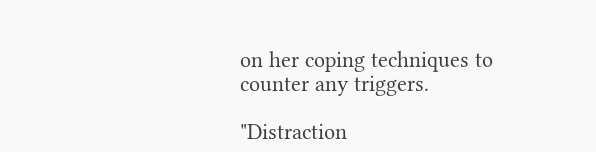on her coping techniques to counter any triggers.

"Distraction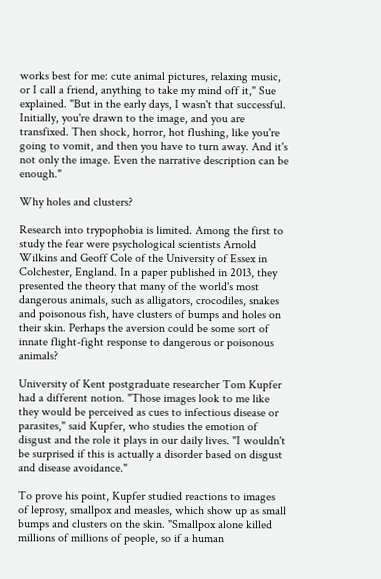works best for me: cute animal pictures, relaxing music, or I call a friend, anything to take my mind off it," Sue explained. "But in the early days, I wasn't that successful. Initially, you're drawn to the image, and you are transfixed. Then shock, horror, hot flushing, like you're going to vomit, and then you have to turn away. And it's not only the image. Even the narrative description can be enough."

Why holes and clusters?

Research into trypophobia is limited. Among the first to study the fear were psychological scientists Arnold Wilkins and Geoff Cole of the University of Essex in Colchester, England. In a paper published in 2013, they presented the theory that many of the world's most dangerous animals, such as alligators, crocodiles, snakes and poisonous fish, have clusters of bumps and holes on their skin. Perhaps the aversion could be some sort of innate flight-fight response to dangerous or poisonous animals?

University of Kent postgraduate researcher Tom Kupfer had a different notion. "Those images look to me like they would be perceived as cues to infectious disease or parasites," said Kupfer, who studies the emotion of disgust and the role it plays in our daily lives. "I wouldn't be surprised if this is actually a disorder based on disgust and disease avoidance."

To prove his point, Kupfer studied reactions to images of leprosy, smallpox and measles, which show up as small bumps and clusters on the skin. "Smallpox alone killed millions of millions of people, so if a human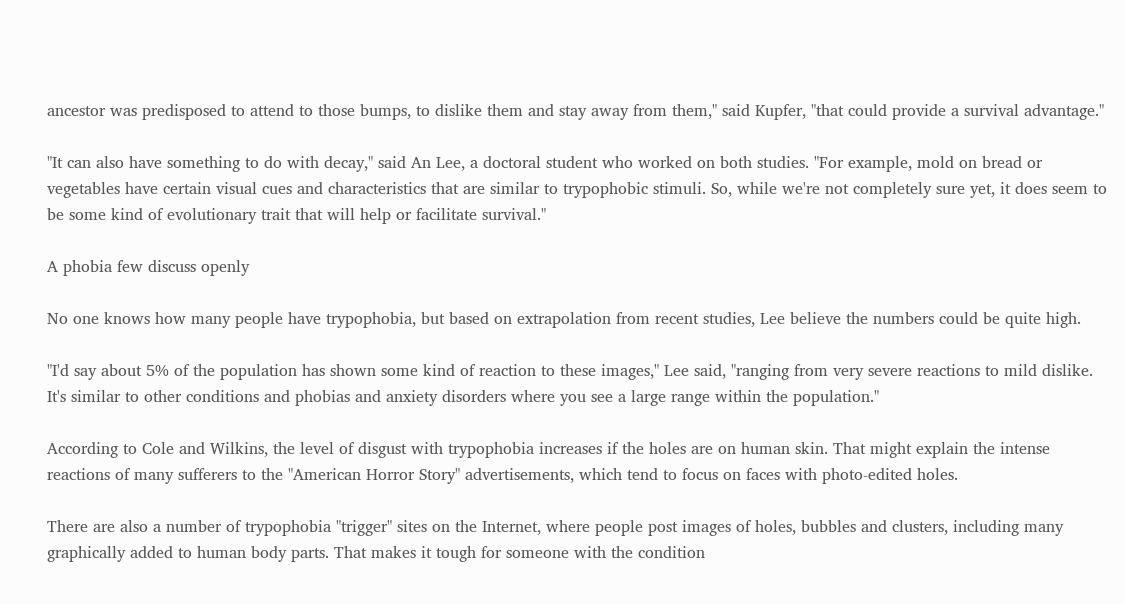ancestor was predisposed to attend to those bumps, to dislike them and stay away from them," said Kupfer, "that could provide a survival advantage."

"It can also have something to do with decay," said An Lee, a doctoral student who worked on both studies. "For example, mold on bread or vegetables have certain visual cues and characteristics that are similar to trypophobic stimuli. So, while we're not completely sure yet, it does seem to be some kind of evolutionary trait that will help or facilitate survival."

A phobia few discuss openly

No one knows how many people have trypophobia, but based on extrapolation from recent studies, Lee believe the numbers could be quite high.

"I'd say about 5% of the population has shown some kind of reaction to these images," Lee said, "ranging from very severe reactions to mild dislike. It's similar to other conditions and phobias and anxiety disorders where you see a large range within the population."

According to Cole and Wilkins, the level of disgust with trypophobia increases if the holes are on human skin. That might explain the intense reactions of many sufferers to the "American Horror Story" advertisements, which tend to focus on faces with photo-edited holes.

There are also a number of trypophobia "trigger" sites on the Internet, where people post images of holes, bubbles and clusters, including many graphically added to human body parts. That makes it tough for someone with the condition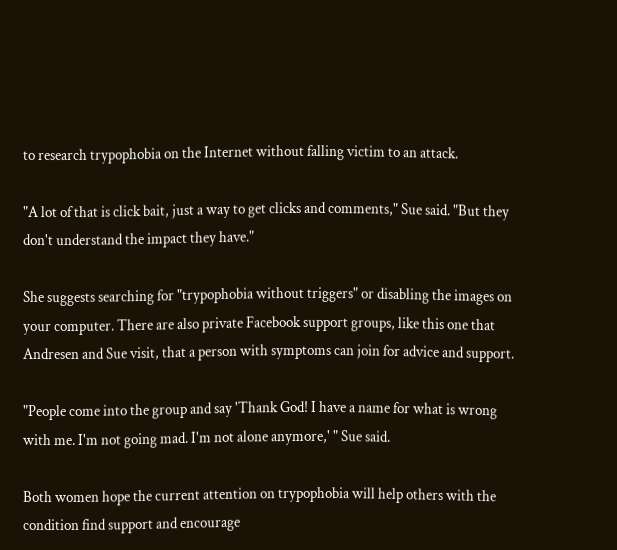to research trypophobia on the Internet without falling victim to an attack.

"A lot of that is click bait, just a way to get clicks and comments," Sue said. "But they don't understand the impact they have."

She suggests searching for "trypophobia without triggers" or disabling the images on your computer. There are also private Facebook support groups, like this one that Andresen and Sue visit, that a person with symptoms can join for advice and support.

"People come into the group and say 'Thank God! I have a name for what is wrong with me. I'm not going mad. I'm not alone anymore,' " Sue said.

Both women hope the current attention on trypophobia will help others with the condition find support and encourage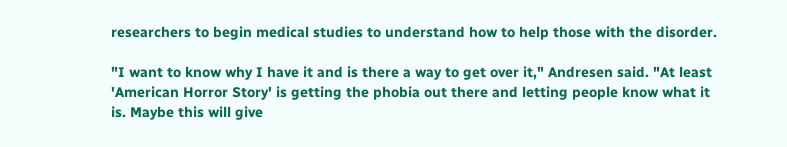researchers to begin medical studies to understand how to help those with the disorder.

"I want to know why I have it and is there a way to get over it," Andresen said. "At least 'American Horror Story' is getting the phobia out there and letting people know what it is. Maybe this will give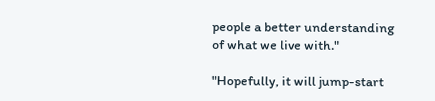people a better understanding of what we live with."

"Hopefully, it will jump-start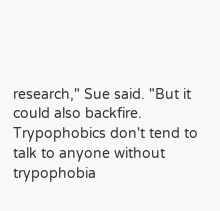research," Sue said. "But it could also backfire. Trypophobics don't tend to talk to anyone without trypophobia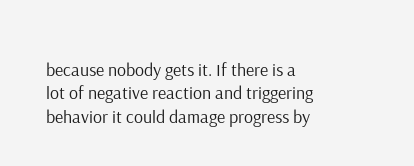because nobody gets it. If there is a lot of negative reaction and triggering behavior it could damage progress by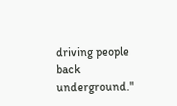driving people back underground."